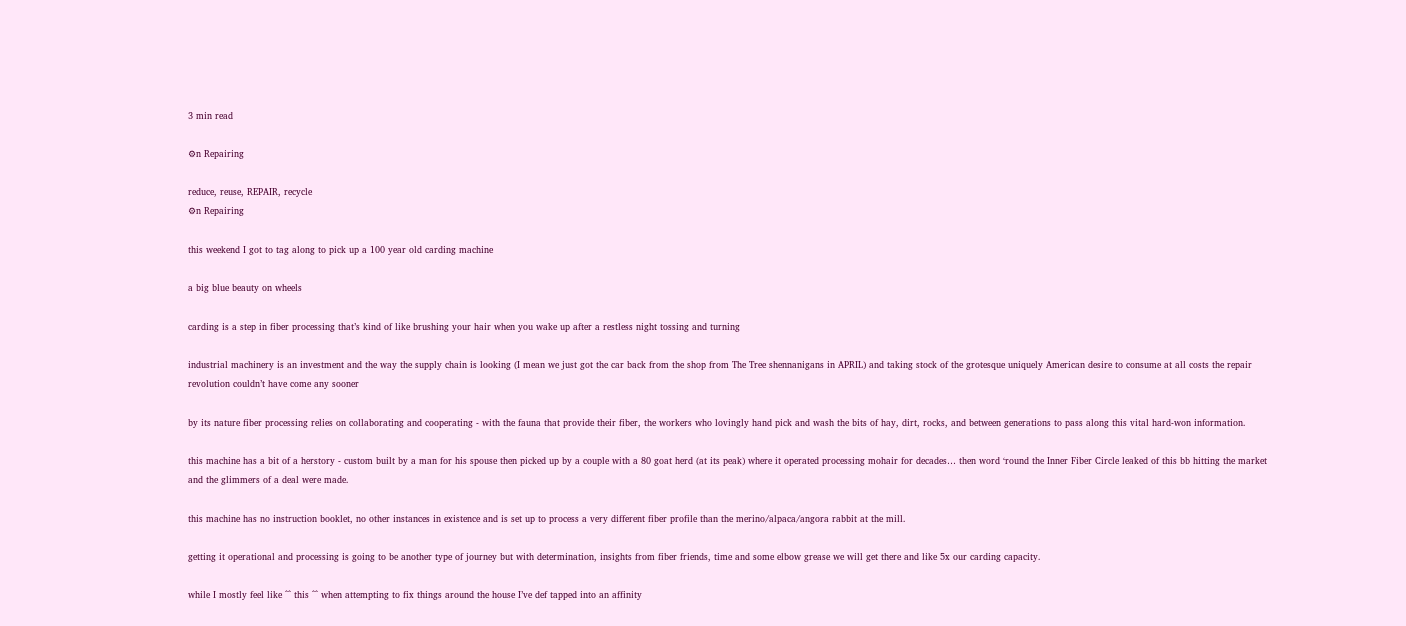3 min read

⚙n Repairing

reduce, reuse, REPAIR, recycle
⚙n Repairing

this weekend I got to tag along to pick up a 100 year old carding machine

a big blue beauty on wheels

carding is a step in fiber processing that’s kind of like brushing your hair when you wake up after a restless night tossing and turning

industrial machinery is an investment and the way the supply chain is looking (I mean we just got the car back from the shop from The Tree shennanigans in APRIL) and taking stock of the grotesque uniquely American desire to consume at all costs the repair revolution couldn’t have come any sooner

by its nature fiber processing relies on collaborating and cooperating - with the fauna that provide their fiber, the workers who lovingly hand pick and wash the bits of hay, dirt, rocks, and between generations to pass along this vital hard-won information.

this machine has a bit of a herstory - custom built by a man for his spouse then picked up by a couple with a 80 goat herd (at its peak) where it operated processing mohair for decades… then word ‘round the Inner Fiber Circle leaked of this bb hitting the market and the glimmers of a deal were made.

this machine has no instruction booklet, no other instances in existence and is set up to process a very different fiber profile than the merino/alpaca/angora rabbit at the mill.

getting it operational and processing is going to be another type of journey but with determination, insights from fiber friends, time and some elbow grease we will get there and like 5x our carding capacity.

while I mostly feel like ^^ this ^^ when attempting to fix things around the house I’ve def tapped into an affinity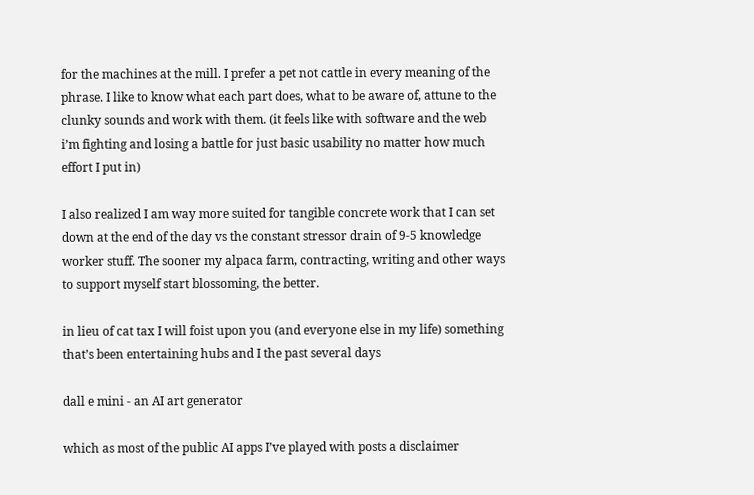for the machines at the mill. I prefer a pet not cattle in every meaning of the phrase. I like to know what each part does, what to be aware of, attune to the clunky sounds and work with them. (it feels like with software and the web i’m fighting and losing a battle for just basic usability no matter how much effort I put in)

I also realized I am way more suited for tangible concrete work that I can set down at the end of the day vs the constant stressor drain of 9-5 knowledge worker stuff. The sooner my alpaca farm, contracting, writing and other ways to support myself start blossoming, the better.

in lieu of cat tax I will foist upon you (and everyone else in my life) something that’s been entertaining hubs and I the past several days

dall e mini - an AI art generator

which as most of the public AI apps I’ve played with posts a disclaimer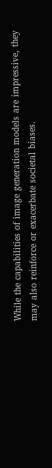While the capabilities of image generation models are impressive, they may also reinforce or exacerbate societal biases.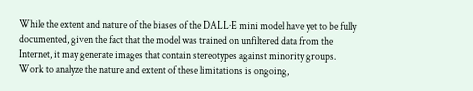While the extent and nature of the biases of the DALL·E mini model have yet to be fully documented, given the fact that the model was trained on unfiltered data from the Internet, it may generate images that contain stereotypes against minority groups. Work to analyze the nature and extent of these limitations is ongoing,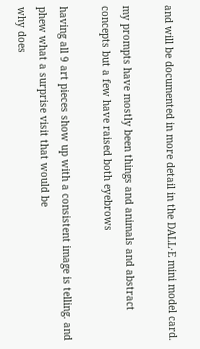and will be documented in more detail in the DALL·E mini model card.

my prompts have mostly been things and animals and abstract concepts but a few have raised both eyebrows

having all 9 art pieces show up with a consistent image is telling. and phew what a surprise visit that would be
why does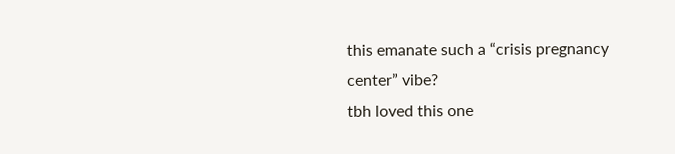this emanate such a “crisis pregnancy center” vibe?
tbh loved this one